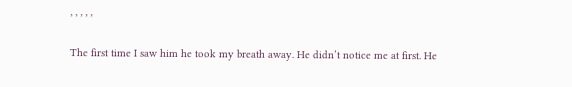, , , , ,

The first time I saw him he took my breath away. He didn’t notice me at first. He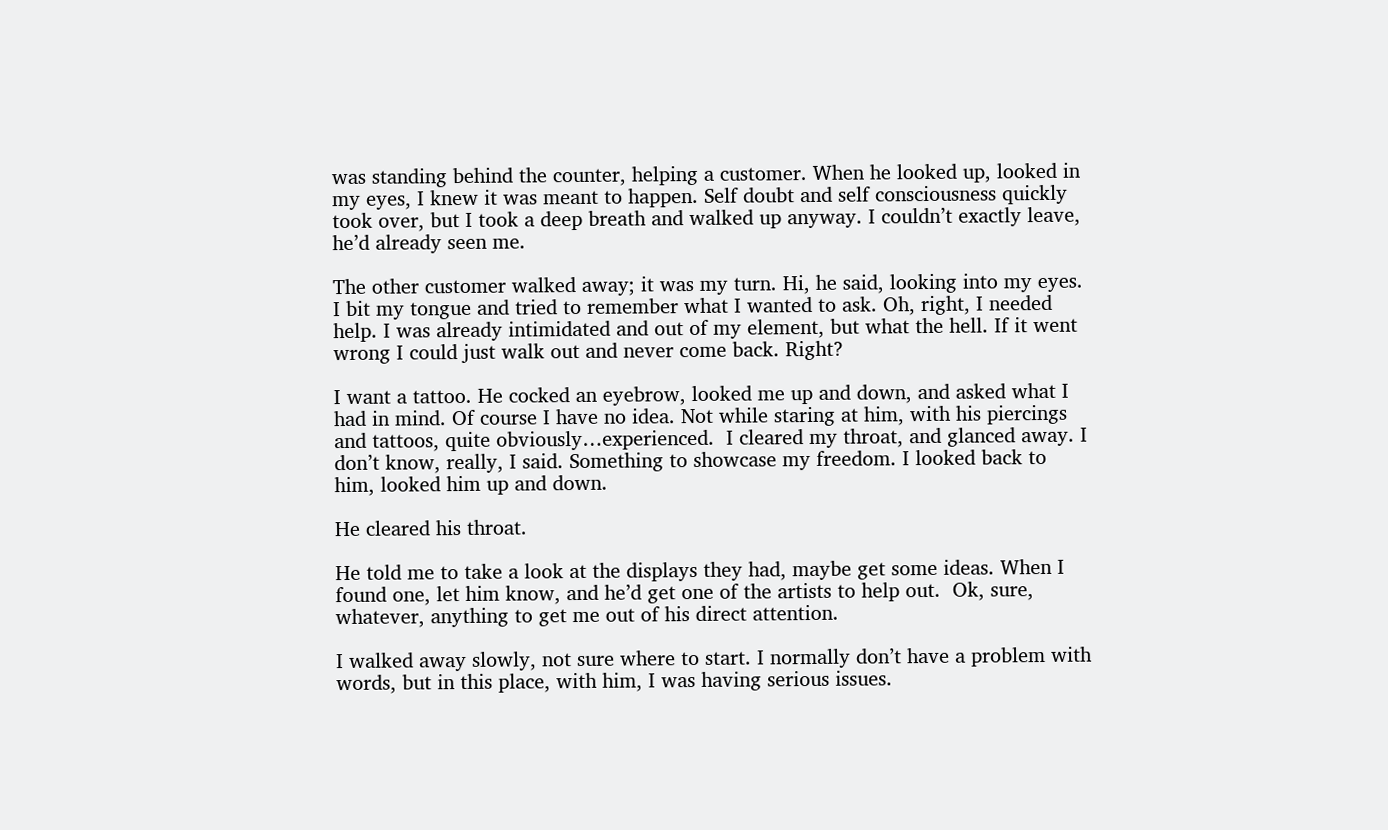was standing behind the counter, helping a customer. When he looked up, looked in my eyes, I knew it was meant to happen. Self doubt and self consciousness quickly took over, but I took a deep breath and walked up anyway. I couldn’t exactly leave, he’d already seen me.

The other customer walked away; it was my turn. Hi, he said, looking into my eyes. I bit my tongue and tried to remember what I wanted to ask. Oh, right, I needed help. I was already intimidated and out of my element, but what the hell. If it went wrong I could just walk out and never come back. Right?

I want a tattoo. He cocked an eyebrow, looked me up and down, and asked what I had in mind. Of course I have no idea. Not while staring at him, with his piercings and tattoos, quite obviously…experienced.  I cleared my throat, and glanced away. I don’t know, really, I said. Something to showcase my freedom. I looked back to him, looked him up and down.

He cleared his throat.

He told me to take a look at the displays they had, maybe get some ideas. When I found one, let him know, and he’d get one of the artists to help out.  Ok, sure, whatever, anything to get me out of his direct attention.

I walked away slowly, not sure where to start. I normally don’t have a problem with words, but in this place, with him, I was having serious issues.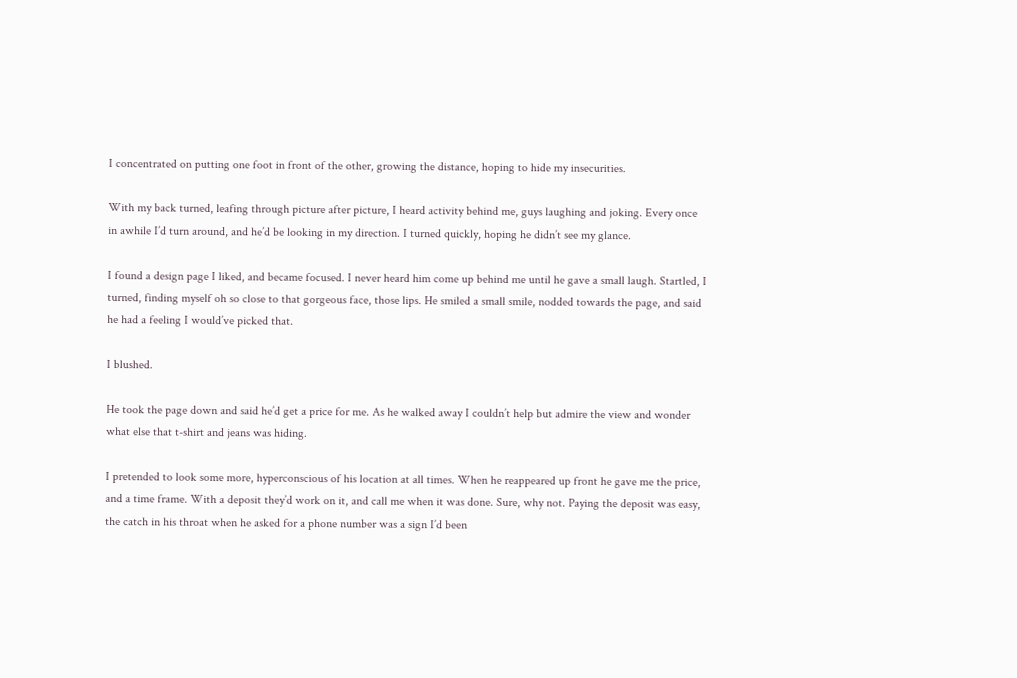I concentrated on putting one foot in front of the other, growing the distance, hoping to hide my insecurities.

With my back turned, leafing through picture after picture, I heard activity behind me, guys laughing and joking. Every once in awhile I’d turn around, and he’d be looking in my direction. I turned quickly, hoping he didn’t see my glance.

I found a design page I liked, and became focused. I never heard him come up behind me until he gave a small laugh. Startled, I turned, finding myself oh so close to that gorgeous face, those lips. He smiled a small smile, nodded towards the page, and said he had a feeling I would’ve picked that.

I blushed.

He took the page down and said he’d get a price for me. As he walked away I couldn’t help but admire the view and wonder what else that t-shirt and jeans was hiding.

I pretended to look some more, hyperconscious of his location at all times. When he reappeared up front he gave me the price, and a time frame. With a deposit they’d work on it, and call me when it was done. Sure, why not. Paying the deposit was easy, the catch in his throat when he asked for a phone number was a sign I’d been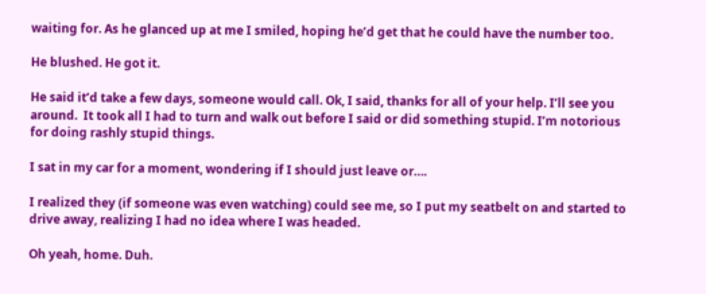waiting for. As he glanced up at me I smiled, hoping he’d get that he could have the number too.

He blushed. He got it.

He said it’d take a few days, someone would call. Ok, I said, thanks for all of your help. I’ll see you around.  It took all I had to turn and walk out before I said or did something stupid. I’m notorious for doing rashly stupid things.

I sat in my car for a moment, wondering if I should just leave or….

I realized they (if someone was even watching) could see me, so I put my seatbelt on and started to drive away, realizing I had no idea where I was headed.

Oh yeah, home. Duh.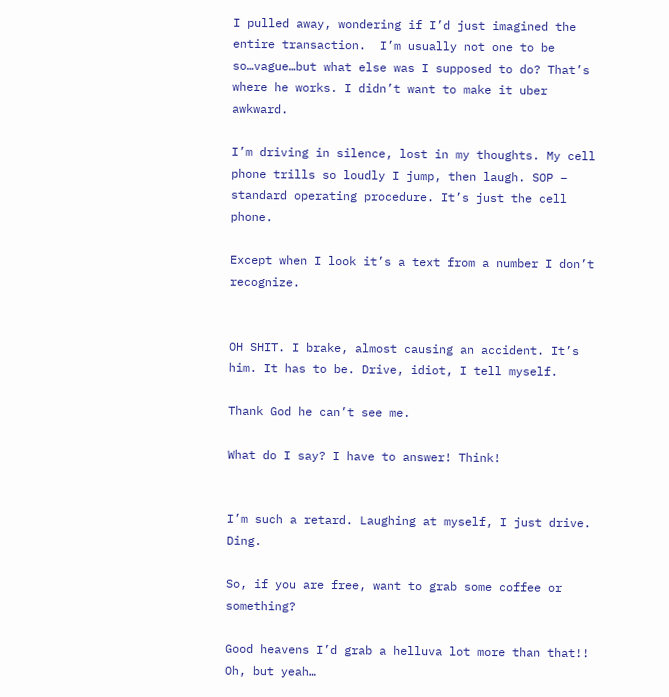I pulled away, wondering if I’d just imagined the entire transaction.  I’m usually not one to be so…vague…but what else was I supposed to do? That’s where he works. I didn’t want to make it uber awkward.

I’m driving in silence, lost in my thoughts. My cell phone trills so loudly I jump, then laugh. SOP – standard operating procedure. It’s just the cell phone.

Except when I look it’s a text from a number I don’t recognize.


OH SHIT. I brake, almost causing an accident. It’s him. It has to be. Drive, idiot, I tell myself.

Thank God he can’t see me.

What do I say? I have to answer! Think!


I’m such a retard. Laughing at myself, I just drive. Ding.

So, if you are free, want to grab some coffee or something?

Good heavens I’d grab a helluva lot more than that!!  Oh, but yeah…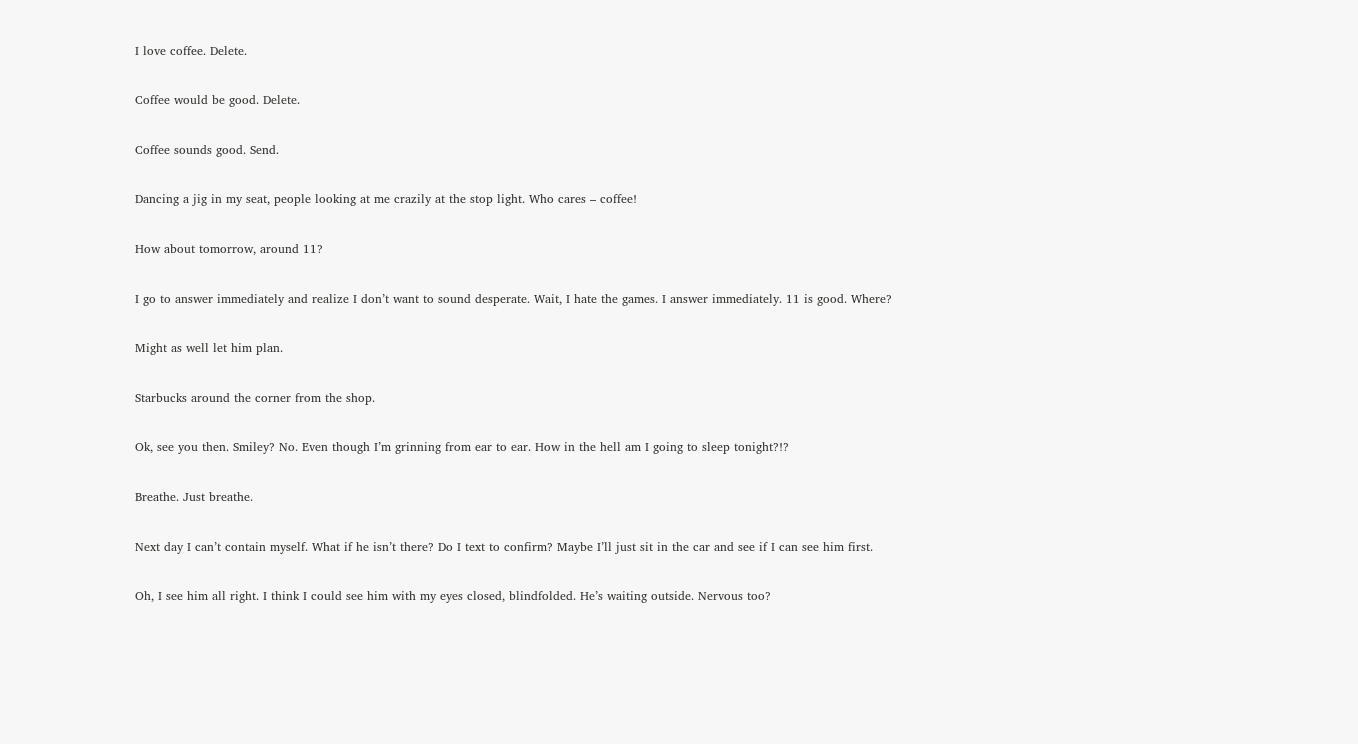I love coffee. Delete.

Coffee would be good. Delete.

Coffee sounds good. Send.

Dancing a jig in my seat, people looking at me crazily at the stop light. Who cares – coffee!

How about tomorrow, around 11?

I go to answer immediately and realize I don’t want to sound desperate. Wait, I hate the games. I answer immediately. 11 is good. Where?

Might as well let him plan.

Starbucks around the corner from the shop.

Ok, see you then. Smiley? No. Even though I’m grinning from ear to ear. How in the hell am I going to sleep tonight?!?

Breathe. Just breathe.

Next day I can’t contain myself. What if he isn’t there? Do I text to confirm? Maybe I’ll just sit in the car and see if I can see him first.

Oh, I see him all right. I think I could see him with my eyes closed, blindfolded. He’s waiting outside. Nervous too?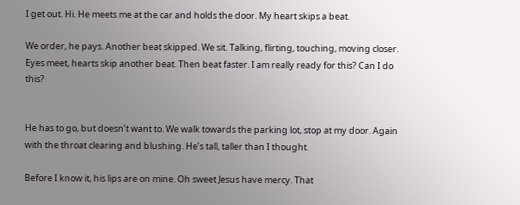I get out. Hi. He meets me at the car and holds the door. My heart skips a beat.

We order, he pays. Another beat skipped. We sit. Talking, flirting, touching, moving closer. Eyes meet, hearts skip another beat. Then beat faster. I am really ready for this? Can I do this?


He has to go, but doesn’t want to. We walk towards the parking lot, stop at my door. Again with the throat clearing and blushing. He’s tall, taller than I thought.

Before I know it, his lips are on mine. Oh sweet Jesus have mercy. That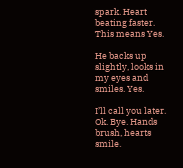spark. Heart beating faster. This means Yes.

He backs up slightly, looks in my eyes and smiles. Yes.

I’ll call you later. Ok. Bye. Hands brush, hearts smile.